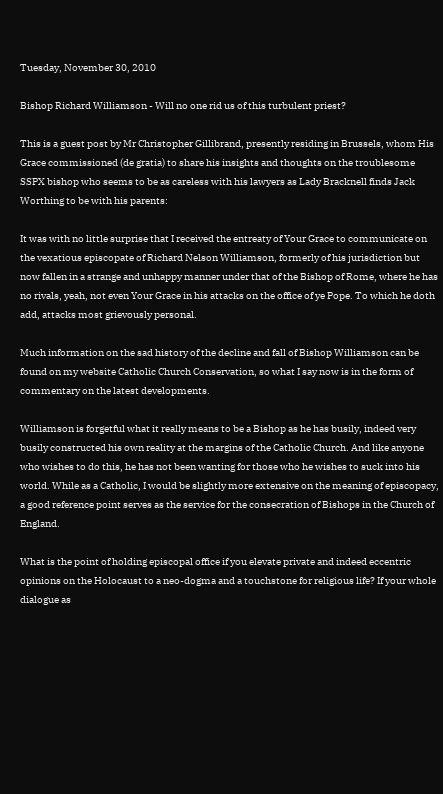Tuesday, November 30, 2010

Bishop Richard Williamson - Will no one rid us of this turbulent priest?

This is a guest post by Mr Christopher Gillibrand, presently residing in Brussels, whom His Grace commissioned (de gratia) to share his insights and thoughts on the troublesome SSPX bishop who seems to be as careless with his lawyers as Lady Bracknell finds Jack Worthing to be with his parents:

It was with no little surprise that I received the entreaty of Your Grace to communicate on the vexatious episcopate of Richard Nelson Williamson, formerly of his jurisdiction but now fallen in a strange and unhappy manner under that of the Bishop of Rome, where he has no rivals, yeah, not even Your Grace in his attacks on the office of ye Pope. To which he doth add, attacks most grievously personal.

Much information on the sad history of the decline and fall of Bishop Williamson can be found on my website Catholic Church Conservation, so what I say now is in the form of commentary on the latest developments.

Williamson is forgetful what it really means to be a Bishop as he has busily, indeed very busily constructed his own reality at the margins of the Catholic Church. And like anyone who wishes to do this, he has not been wanting for those who he wishes to suck into his world. While as a Catholic, I would be slightly more extensive on the meaning of episcopacy, a good reference point serves as the service for the consecration of Bishops in the Church of England.

What is the point of holding episcopal office if you elevate private and indeed eccentric opinions on the Holocaust to a neo-dogma and a touchstone for religious life? If your whole dialogue as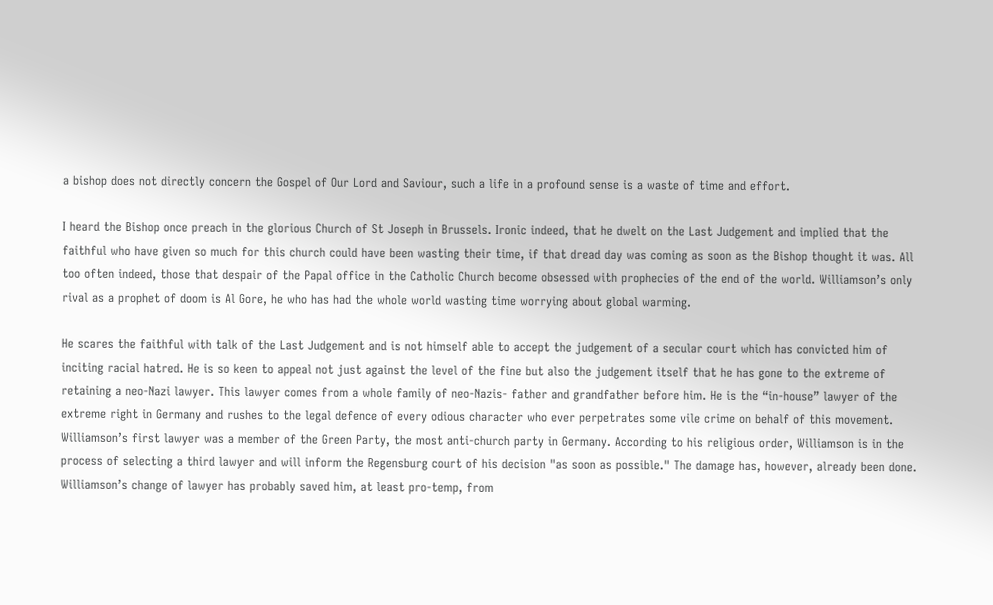a bishop does not directly concern the Gospel of Our Lord and Saviour, such a life in a profound sense is a waste of time and effort.

I heard the Bishop once preach in the glorious Church of St Joseph in Brussels. Ironic indeed, that he dwelt on the Last Judgement and implied that the faithful who have given so much for this church could have been wasting their time, if that dread day was coming as soon as the Bishop thought it was. All too often indeed, those that despair of the Papal office in the Catholic Church become obsessed with prophecies of the end of the world. Williamson’s only rival as a prophet of doom is Al Gore, he who has had the whole world wasting time worrying about global warming.

He scares the faithful with talk of the Last Judgement and is not himself able to accept the judgement of a secular court which has convicted him of inciting racial hatred. He is so keen to appeal not just against the level of the fine but also the judgement itself that he has gone to the extreme of retaining a neo-Nazi lawyer. This lawyer comes from a whole family of neo-Nazis- father and grandfather before him. He is the “in-house” lawyer of the extreme right in Germany and rushes to the legal defence of every odious character who ever perpetrates some vile crime on behalf of this movement. Williamson’s first lawyer was a member of the Green Party, the most anti-church party in Germany. According to his religious order, Williamson is in the process of selecting a third lawyer and will inform the Regensburg court of his decision "as soon as possible." The damage has, however, already been done. Williamson’s change of lawyer has probably saved him, at least pro-temp, from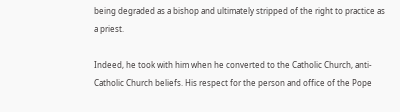being degraded as a bishop and ultimately stripped of the right to practice as a priest.

Indeed, he took with him when he converted to the Catholic Church, anti-Catholic Church beliefs. His respect for the person and office of the Pope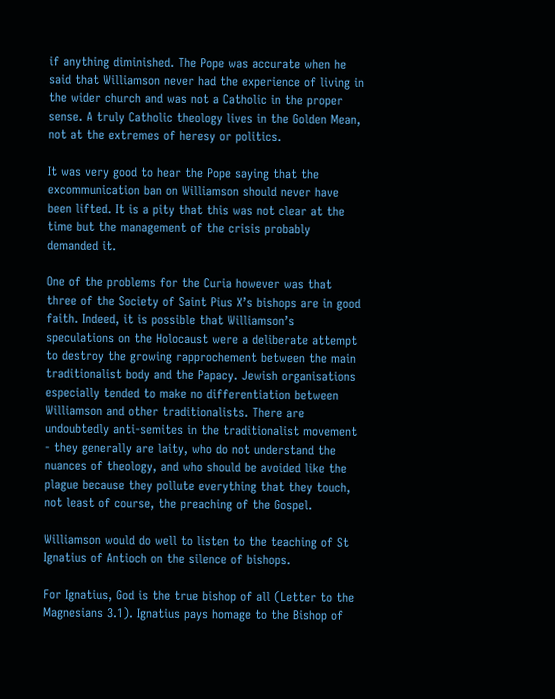if anything diminished. The Pope was accurate when he said that Williamson never had the experience of living in the wider church and was not a Catholic in the proper sense. A truly Catholic theology lives in the Golden Mean, not at the extremes of heresy or politics.

It was very good to hear the Pope saying that the excommunication ban on Williamson should never have been lifted. It is a pity that this was not clear at the time but the management of the crisis probably demanded it.

One of the problems for the Curia however was that three of the Society of Saint Pius X’s bishops are in good faith. Indeed, it is possible that Williamson’s speculations on the Holocaust were a deliberate attempt to destroy the growing rapprochement between the main traditionalist body and the Papacy. Jewish organisations especially tended to make no differentiation between Williamson and other traditionalists. There are undoubtedly anti-semites in the traditionalist movement - they generally are laity, who do not understand the nuances of theology, and who should be avoided like the plague because they pollute everything that they touch, not least of course, the preaching of the Gospel.

Williamson would do well to listen to the teaching of St Ignatius of Antioch on the silence of bishops.

For Ignatius, God is the true bishop of all (Letter to the Magnesians 3.1). Ignatius pays homage to the Bishop of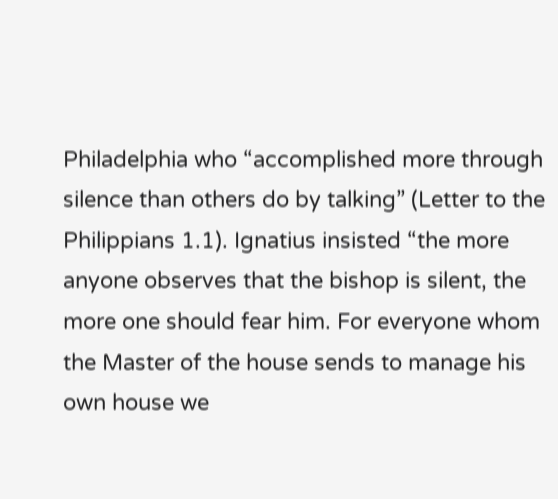Philadelphia who “accomplished more through silence than others do by talking” (Letter to the Philippians 1.1). Ignatius insisted “the more anyone observes that the bishop is silent, the more one should fear him. For everyone whom the Master of the house sends to manage his own house we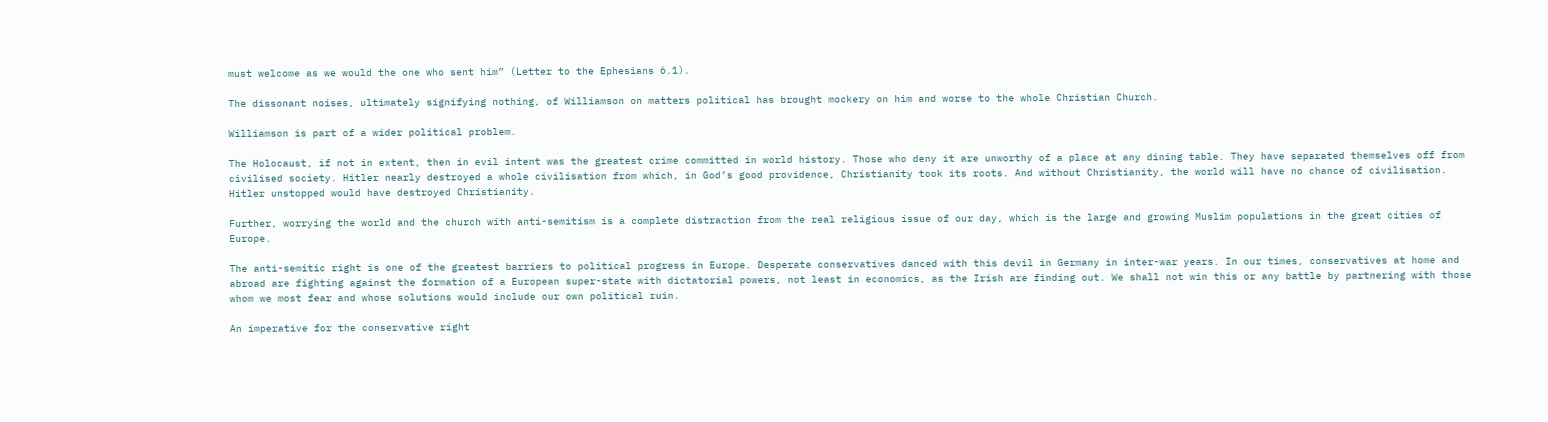must welcome as we would the one who sent him” (Letter to the Ephesians 6.1).

The dissonant noises, ultimately signifying nothing, of Williamson on matters political has brought mockery on him and worse to the whole Christian Church.

Williamson is part of a wider political problem.

The Holocaust, if not in extent, then in evil intent was the greatest crime committed in world history. Those who deny it are unworthy of a place at any dining table. They have separated themselves off from civilised society. Hitler nearly destroyed a whole civilisation from which, in God’s good providence, Christianity took its roots. And without Christianity, the world will have no chance of civilisation. Hitler unstopped would have destroyed Christianity.

Further, worrying the world and the church with anti-semitism is a complete distraction from the real religious issue of our day, which is the large and growing Muslim populations in the great cities of Europe.

The anti-semitic right is one of the greatest barriers to political progress in Europe. Desperate conservatives danced with this devil in Germany in inter-war years. In our times, conservatives at home and abroad are fighting against the formation of a European super-state with dictatorial powers, not least in economics, as the Irish are finding out. We shall not win this or any battle by partnering with those whom we most fear and whose solutions would include our own political ruin.

An imperative for the conservative right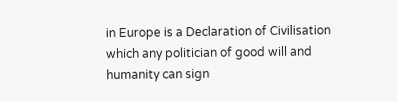in Europe is a Declaration of Civilisation which any politician of good will and humanity can sign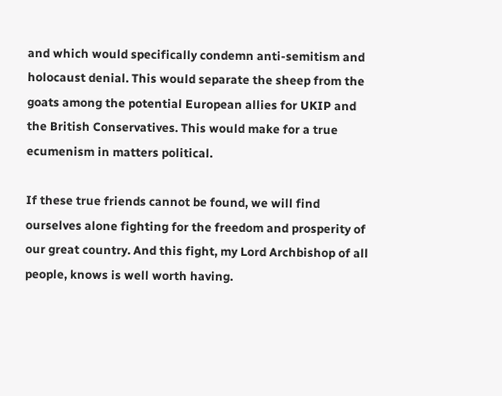and which would specifically condemn anti-semitism and holocaust denial. This would separate the sheep from the goats among the potential European allies for UKIP and the British Conservatives. This would make for a true ecumenism in matters political.

If these true friends cannot be found, we will find ourselves alone fighting for the freedom and prosperity of our great country. And this fight, my Lord Archbishop of all people, knows is well worth having.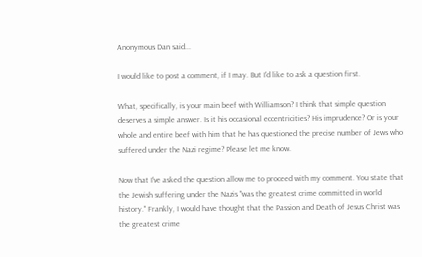Anonymous Dan said...

I would like to post a comment, if I may. But I'd like to ask a question first.

What, specifically, is your main beef with Williamson? I think that simple question deserves a simple answer. Is it his occasional eccentricities? His imprudence? Or is your whole and entire beef with him that he has questioned the precise number of Jews who suffered under the Nazi regime? Please let me know.

Now that I've asked the question allow me to proceed with my comment. You state that the Jewish suffering under the Nazis "was the greatest crime committed in world history." Frankly, I would have thought that the Passion and Death of Jesus Christ was the greatest crime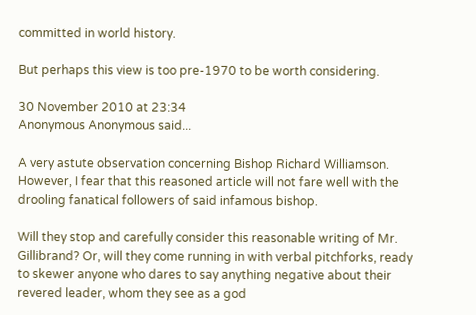committed in world history.

But perhaps this view is too pre-1970 to be worth considering.

30 November 2010 at 23:34
Anonymous Anonymous said...

A very astute observation concerning Bishop Richard Williamson. However, I fear that this reasoned article will not fare well with the drooling fanatical followers of said infamous bishop.

Will they stop and carefully consider this reasonable writing of Mr. Gillibrand? Or, will they come running in with verbal pitchforks, ready to skewer anyone who dares to say anything negative about their revered leader, whom they see as a god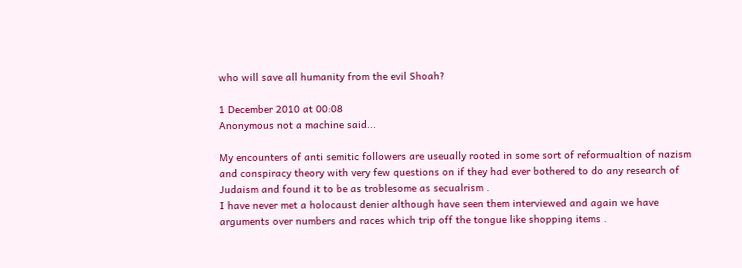who will save all humanity from the evil Shoah?

1 December 2010 at 00:08
Anonymous not a machine said...

My encounters of anti semitic followers are useually rooted in some sort of reformualtion of nazism and conspiracy theory with very few questions on if they had ever bothered to do any research of Judaism and found it to be as troblesome as secualrism .
I have never met a holocaust denier although have seen them interviewed and again we have arguments over numbers and races which trip off the tongue like shopping items .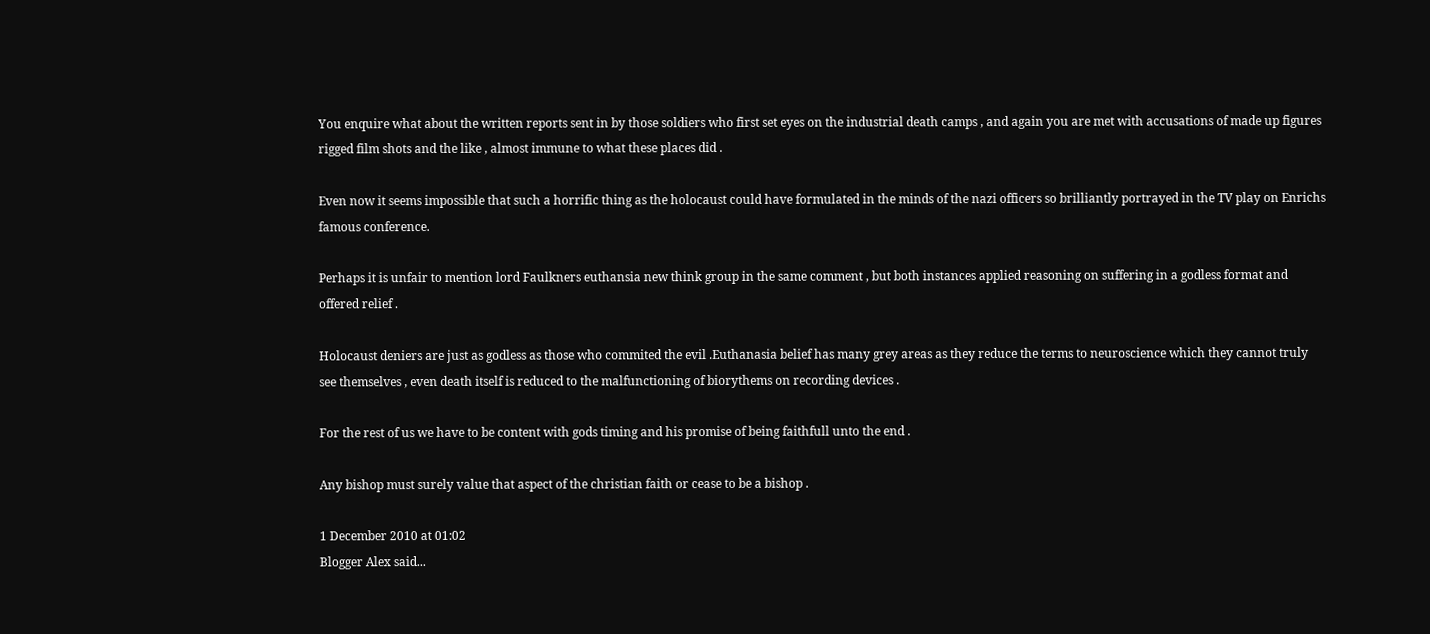You enquire what about the written reports sent in by those soldiers who first set eyes on the industrial death camps , and again you are met with accusations of made up figures rigged film shots and the like , almost immune to what these places did .

Even now it seems impossible that such a horrific thing as the holocaust could have formulated in the minds of the nazi officers so brilliantly portrayed in the TV play on Enrichs famous conference.

Perhaps it is unfair to mention lord Faulkners euthansia new think group in the same comment , but both instances applied reasoning on suffering in a godless format and offered relief .

Holocaust deniers are just as godless as those who commited the evil .Euthanasia belief has many grey areas as they reduce the terms to neuroscience which they cannot truly see themselves , even death itself is reduced to the malfunctioning of biorythems on recording devices .

For the rest of us we have to be content with gods timing and his promise of being faithfull unto the end .

Any bishop must surely value that aspect of the christian faith or cease to be a bishop .

1 December 2010 at 01:02
Blogger Alex said...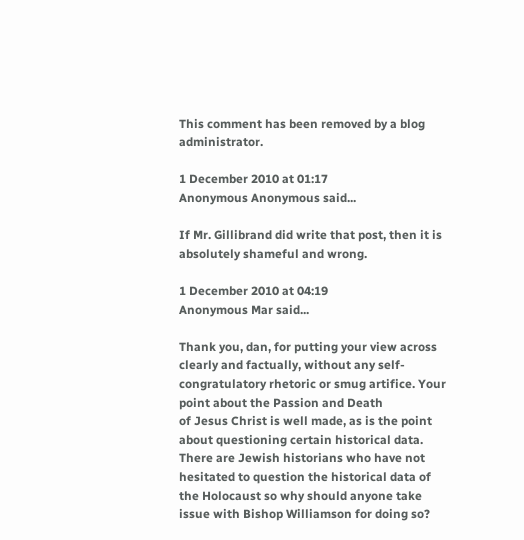This comment has been removed by a blog administrator.

1 December 2010 at 01:17
Anonymous Anonymous said...

If Mr. Gillibrand did write that post, then it is absolutely shameful and wrong.

1 December 2010 at 04:19
Anonymous Mar said...

Thank you, dan, for putting your view across clearly and factually, without any self-congratulatory rhetoric or smug artifice. Your point about the Passion and Death
of Jesus Christ is well made, as is the point about questioning certain historical data. There are Jewish historians who have not hesitated to question the historical data of the Holocaust so why should anyone take issue with Bishop Williamson for doing so?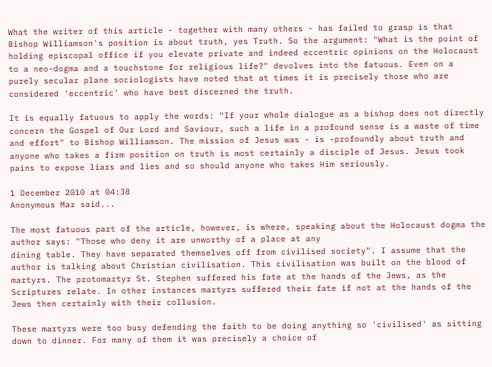What the writer of this article - together with many others - has failed to grasp is that Bishop Williamson's position is about truth, yes Truth. So the argument: "What is the point of holding episcopal office if you elevate private and indeed eccentric opinions on the Holocaust to a neo-dogma and a touchstone for religious life?" devolves into the fatuous. Even on a purely secular plane sociologists have noted that at times it is precisely those who are considered 'eccentric' who have best discerned the truth.

It is equally fatuous to apply the words: "If your whole dialogue as a bishop does not directly concern the Gospel of Our Lord and Saviour, such a life in a profound sense is a waste of time and effort" to Bishop Williamson. The mission of Jesus was - is -profoundly about truth and anyone who takes a firm position on truth is most certainly a disciple of Jesus. Jesus took pains to expose liars and lies and so should anyone who takes Him seriously.

1 December 2010 at 04:38
Anonymous Mar said...

The most fatuous part of the article, however, is where, speaking about the Holocaust dogma the author says: "Those who deny it are unworthy of a place at any
dining table. They have separated themselves off from civilised society". I assume that the author is talking about Christian civilisation. This civilisation was built on the blood of martyrs. The protomartyr St. Stephen suffered his fate at the hands of the Jews, as the Scriptures relate. In other instances martyrs suffered their fate if not at the hands of the Jews then certainly with their collusion.

These martyrs were too busy defending the faith to be doing anything so 'civilised' as sitting down to dinner. For many of them it was precisely a choice of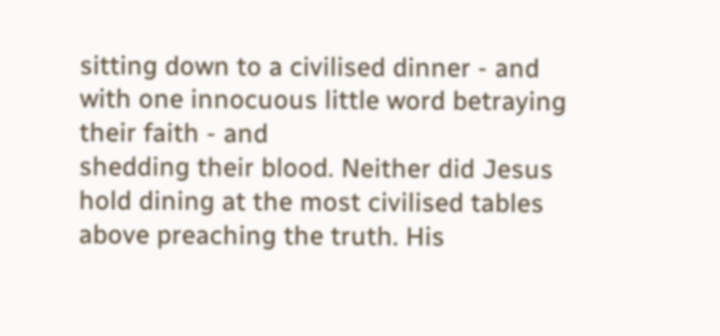sitting down to a civilised dinner - and with one innocuous little word betraying their faith - and
shedding their blood. Neither did Jesus hold dining at the most civilised tables above preaching the truth. His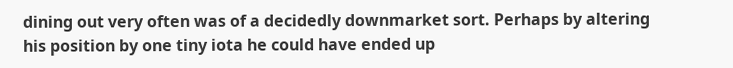dining out very often was of a decidedly downmarket sort. Perhaps by altering his position by one tiny iota he could have ended up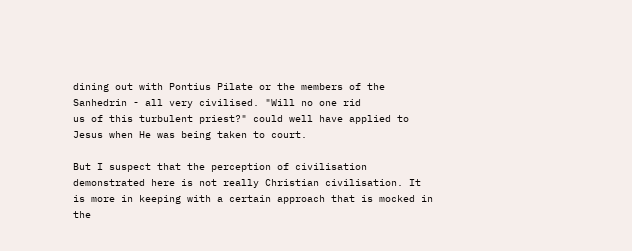dining out with Pontius Pilate or the members of the Sanhedrin - all very civilised. "Will no one rid
us of this turbulent priest?" could well have applied to Jesus when He was being taken to court.

But I suspect that the perception of civilisation demonstrated here is not really Christian civilisation. It is more in keeping with a certain approach that is mocked in the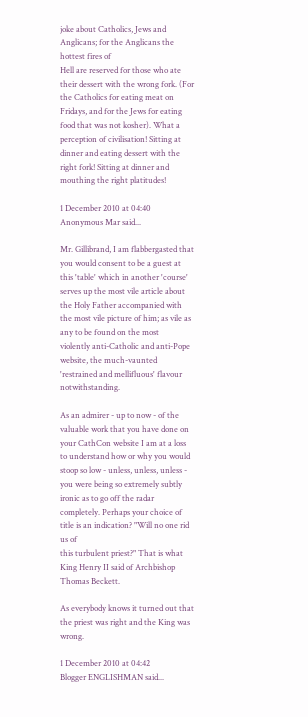joke about Catholics, Jews and Anglicans; for the Anglicans the hottest fires of
Hell are reserved for those who ate their dessert with the wrong fork. (For the Catholics for eating meat on Fridays, and for the Jews for eating food that was not kosher). What a perception of civilisation! Sitting at dinner and eating dessert with the right fork! Sitting at dinner and mouthing the right platitudes!

1 December 2010 at 04:40
Anonymous Mar said...

Mr. Gillibrand, I am flabbergasted that you would consent to be a guest at this 'table' which in another 'course' serves up the most vile article about the Holy Father accompanied with the most vile picture of him; as vile as any to be found on the most
violently anti-Catholic and anti-Pope website, the much-vaunted 'restrained and mellifluous' flavour notwithstanding.

As an admirer - up to now - of the valuable work that you have done on your CathCon website I am at a loss to understand how or why you would stoop so low - unless, unless, unless - you were being so extremely subtly ironic as to go off the radar completely. Perhaps your choice of title is an indication? "Will no one rid us of
this turbulent priest?" That is what King Henry II said of Archbishop Thomas Beckett.

As everybody knows it turned out that the priest was right and the King was wrong.

1 December 2010 at 04:42
Blogger ENGLISHMAN said...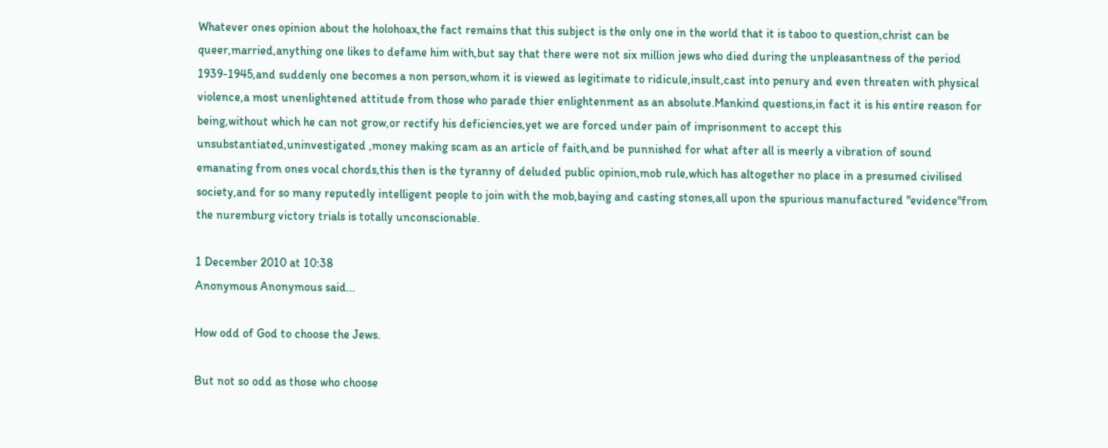Whatever ones opinion about the holohoax,the fact remains that this subject is the only one in the world that it is taboo to question,christ can be queer,married,anything one likes to defame him with,but say that there were not six million jews who died during the unpleasantness of the period 1939-1945,and suddenly one becomes a non person,whom it is viewed as legitimate to ridicule,insult,cast into penury and even threaten with physical violence,a most unenlightened attitude from those who parade thier enlightenment as an absolute.Mankind questions,in fact it is his entire reason for being,without which he can not grow,or rectify his deficiencies,yet we are forced under pain of imprisonment to accept this unsubstantiated,uninvestigated ,money making scam as an article of faith,and be punnished for what after all is meerly a vibration of sound emanating from ones vocal chords,this then is the tyranny of deluded public opinion,mob rule,which has altogether no place in a presumed civilised society,and for so many reputedly intelligent people to join with the mob,baying and casting stones,all upon the spurious manufactured "evidence"from the nuremburg victory trials is totally unconscionable.

1 December 2010 at 10:38
Anonymous Anonymous said...

How odd of God to choose the Jews.

But not so odd as those who choose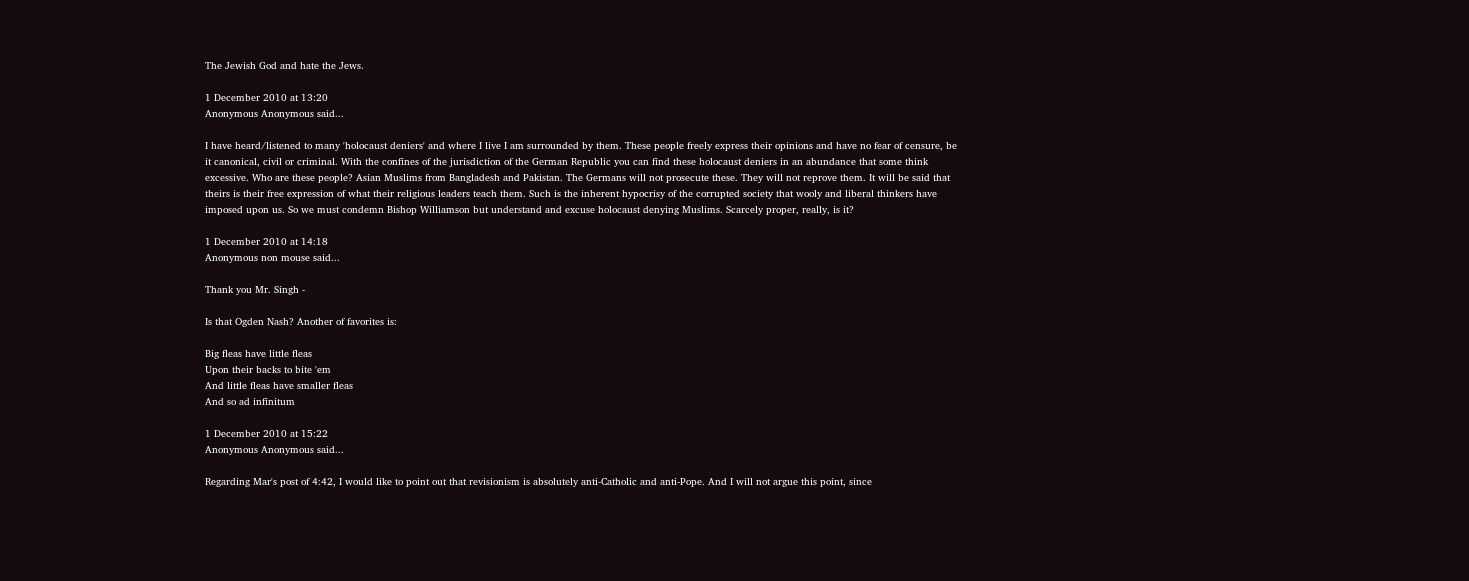The Jewish God and hate the Jews.

1 December 2010 at 13:20
Anonymous Anonymous said...

I have heard/listened to many 'holocaust deniers' and where I live I am surrounded by them. These people freely express their opinions and have no fear of censure, be it canonical, civil or criminal. With the confines of the jurisdiction of the German Republic you can find these holocaust deniers in an abundance that some think excessive. Who are these people? Asian Muslims from Bangladesh and Pakistan. The Germans will not prosecute these. They will not reprove them. It will be said that theirs is their free expression of what their religious leaders teach them. Such is the inherent hypocrisy of the corrupted society that wooly and liberal thinkers have imposed upon us. So we must condemn Bishop Williamson but understand and excuse holocaust denying Muslims. Scarcely proper, really, is it?

1 December 2010 at 14:18
Anonymous non mouse said...

Thank you Mr. Singh -

Is that Ogden Nash? Another of favorites is:

Big fleas have little fleas
Upon their backs to bite 'em
And little fleas have smaller fleas
And so ad infinitum

1 December 2010 at 15:22
Anonymous Anonymous said...

Regarding Mar's post of 4:42, I would like to point out that revisionism is absolutely anti-Catholic and anti-Pope. And I will not argue this point, since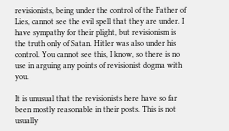revisionists, being under the control of the Father of Lies, cannot see the evil spell that they are under. I have sympathy for their plight, but revisionism is the truth only of Satan. Hitler was also under his control. You cannot see this, I know, so there is no use in arguing any points of revisionist dogma with you.

It is unusual that the revisionists here have so far been mostly reasonable in their posts. This is not usually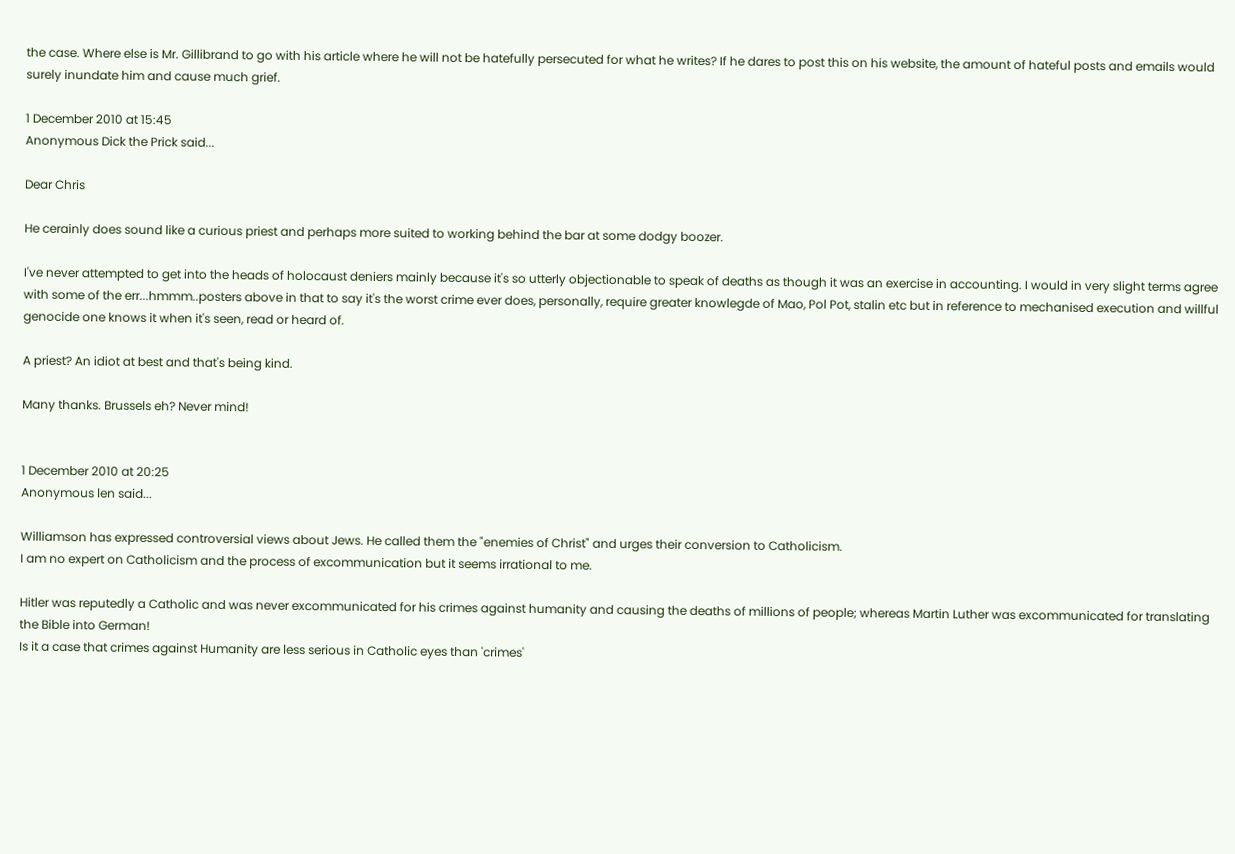the case. Where else is Mr. Gillibrand to go with his article where he will not be hatefully persecuted for what he writes? If he dares to post this on his website, the amount of hateful posts and emails would surely inundate him and cause much grief.

1 December 2010 at 15:45
Anonymous Dick the Prick said...

Dear Chris

He cerainly does sound like a curious priest and perhaps more suited to working behind the bar at some dodgy boozer.

I've never attempted to get into the heads of holocaust deniers mainly because it's so utterly objectionable to speak of deaths as though it was an exercise in accounting. I would in very slight terms agree with some of the err...hmmm..posters above in that to say it's the worst crime ever does, personally, require greater knowlegde of Mao, Pol Pot, stalin etc but in reference to mechanised execution and willful genocide one knows it when it's seen, read or heard of.

A priest? An idiot at best and that's being kind.

Many thanks. Brussels eh? Never mind!


1 December 2010 at 20:25
Anonymous len said...

Williamson has expressed controversial views about Jews. He called them the "enemies of Christ" and urges their conversion to Catholicism.
I am no expert on Catholicism and the process of excommunication but it seems irrational to me.

Hitler was reputedly a Catholic and was never excommunicated for his crimes against humanity and causing the deaths of millions of people; whereas Martin Luther was excommunicated for translating the Bible into German!
Is it a case that crimes against Humanity are less serious in Catholic eyes than 'crimes'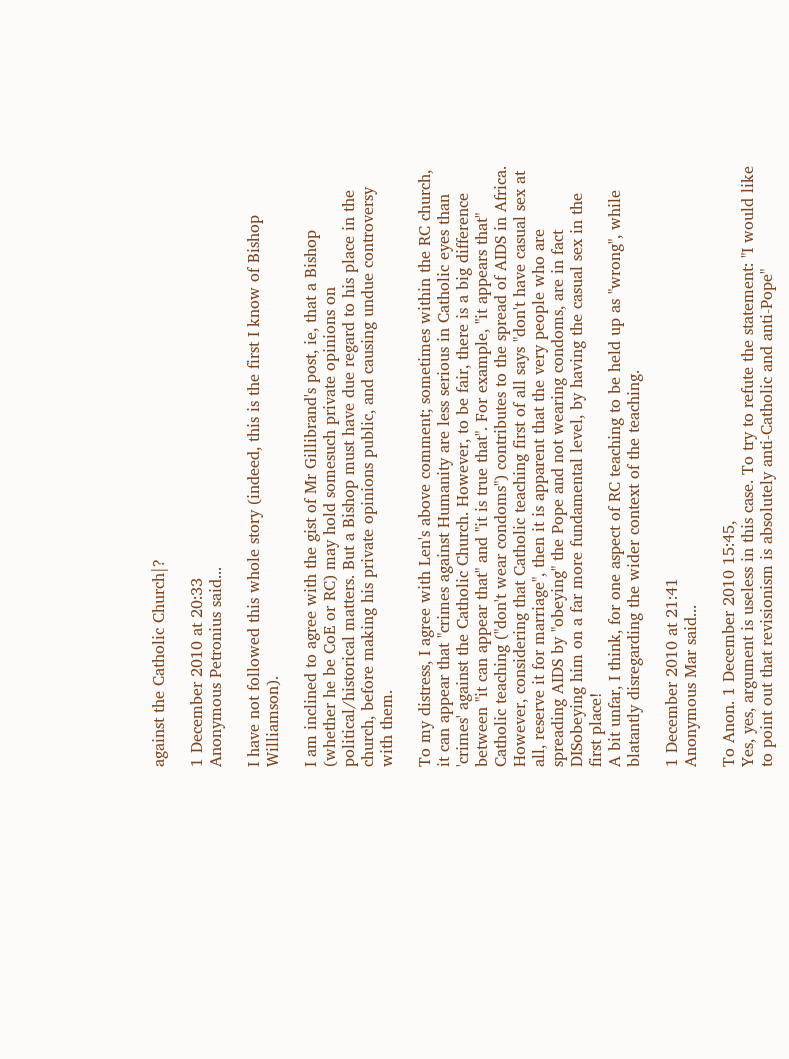against the Catholic Church|?

1 December 2010 at 20:33
Anonymous Petronius said...

I have not followed this whole story (indeed, this is the first I know of Bishop Williamson).

I am inclined to agree with the gist of Mr Gillibrand's post, ie, that a Bishop (whether he be CoE or RC) may hold somesuch private opinions on political/historical matters. But a Bishop must have due regard to his place in the church, before making his private opinions public, and causing undue controversy with them.

To my distress, I agree with Len's above comment; sometimes within the RC church, it can appear that "crimes against Humanity are less serious in Catholic eyes than 'crimes' against the Catholic Church. However, to be fair, there is a big difference between "it can appear that" and "it is true that". For example, "it appears that" Catholic teaching ("don't wear condoms") contributes to the spread of AIDS in Africa. However, considering that Catholic teaching first of all says "don't have casual sex at all, reserve it for marriage", then it is apparent that the very people who are spreading AIDS by "obeying" the Pope and not wearing condoms, are in fact DISobeying him on a far more fundamental level, by having the casual sex in the first place!
A bit unfar, I think, for one aspect of RC teaching to be held up as "wrong", while blatantly disregarding the wider context of the teaching.

1 December 2010 at 21:41
Anonymous Mar said...

To Anon. 1 December 2010 15:45,
Yes, yes, argument is useless in this case. To try to refute the statement: "I would like to point out that revisionism is absolutely anti-Catholic and anti-Pope"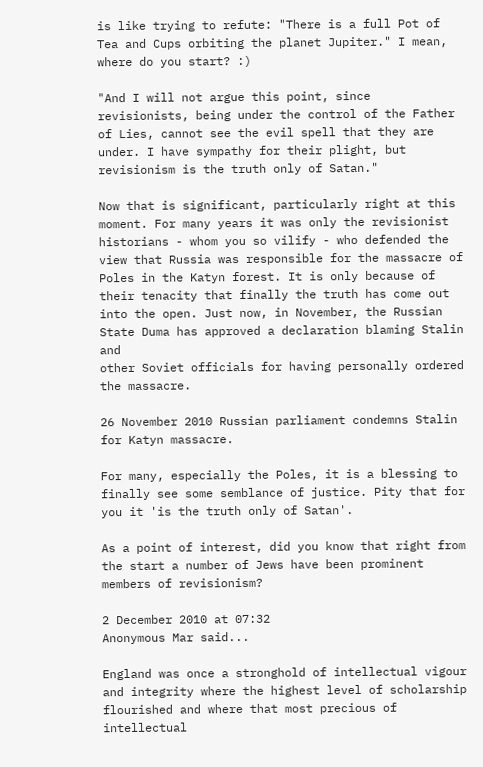is like trying to refute: "There is a full Pot of Tea and Cups orbiting the planet Jupiter." I mean, where do you start? :)

"And I will not argue this point, since revisionists, being under the control of the Father of Lies, cannot see the evil spell that they are under. I have sympathy for their plight, but revisionism is the truth only of Satan."

Now that is significant, particularly right at this moment. For many years it was only the revisionist historians - whom you so vilify - who defended the view that Russia was responsible for the massacre of Poles in the Katyn forest. It is only because of their tenacity that finally the truth has come out into the open. Just now, in November, the Russian State Duma has approved a declaration blaming Stalin and
other Soviet officials for having personally ordered the massacre.

26 November 2010 Russian parliament condemns Stalin for Katyn massacre.

For many, especially the Poles, it is a blessing to finally see some semblance of justice. Pity that for you it 'is the truth only of Satan'.

As a point of interest, did you know that right from the start a number of Jews have been prominent members of revisionism?

2 December 2010 at 07:32
Anonymous Mar said...

England was once a stronghold of intellectual vigour and integrity where the highest level of scholarship flourished and where that most precious of intellectual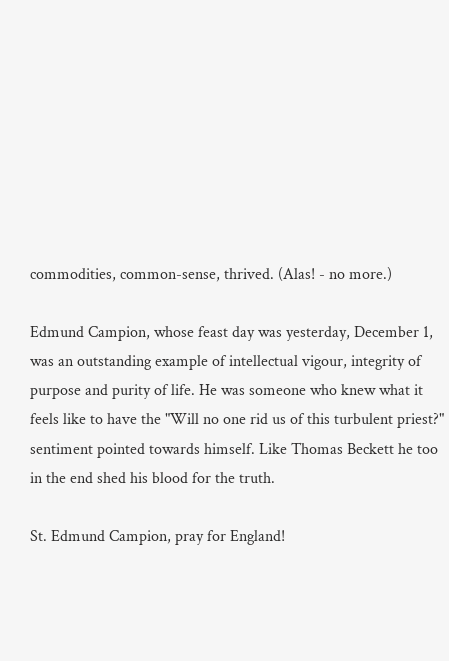commodities, common-sense, thrived. (Alas! - no more.)

Edmund Campion, whose feast day was yesterday, December 1, was an outstanding example of intellectual vigour, integrity of purpose and purity of life. He was someone who knew what it feels like to have the "Will no one rid us of this turbulent priest?"
sentiment pointed towards himself. Like Thomas Beckett he too in the end shed his blood for the truth.

St. Edmund Campion, pray for England!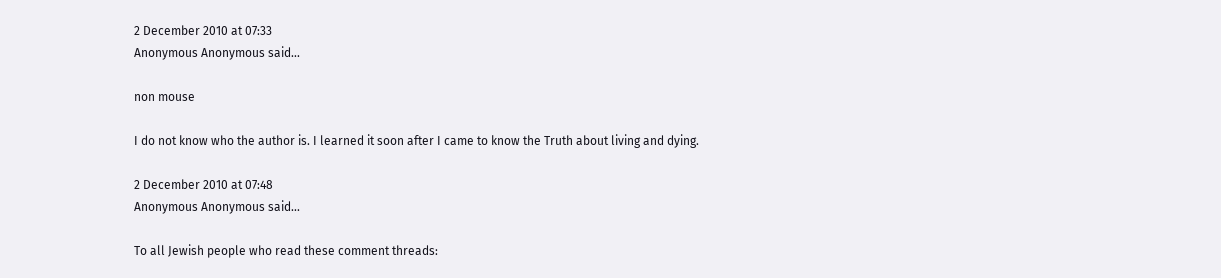2 December 2010 at 07:33
Anonymous Anonymous said...

non mouse

I do not know who the author is. I learned it soon after I came to know the Truth about living and dying.

2 December 2010 at 07:48
Anonymous Anonymous said...

To all Jewish people who read these comment threads: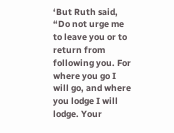‘But Ruth said, “Do not urge me to leave you or to return from following you. For where you go I will go, and where you lodge I will lodge. Your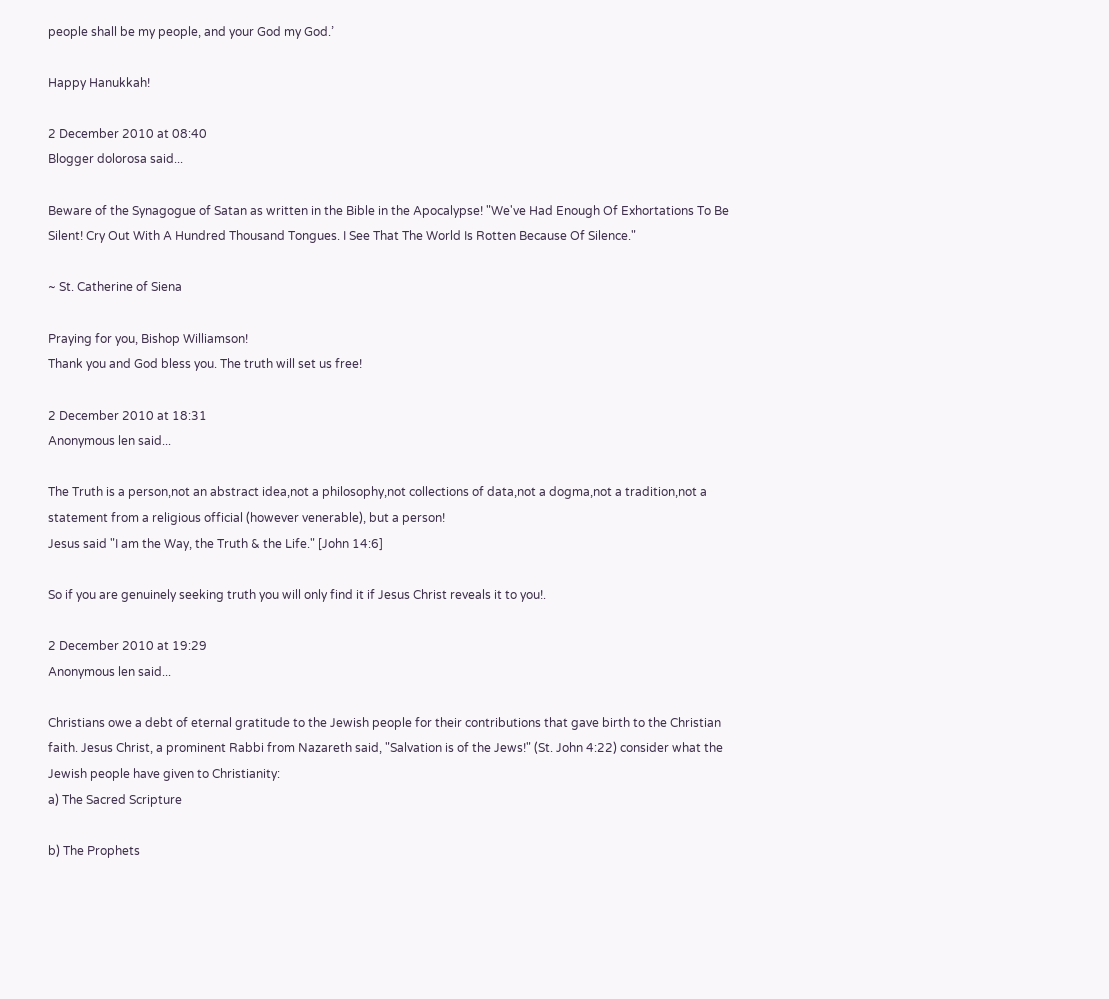people shall be my people, and your God my God.’

Happy Hanukkah!

2 December 2010 at 08:40
Blogger dolorosa said...

Beware of the Synagogue of Satan as written in the Bible in the Apocalypse! "We've Had Enough Of Exhortations To Be Silent! Cry Out With A Hundred Thousand Tongues. I See That The World Is Rotten Because Of Silence."

~ St. Catherine of Siena

Praying for you, Bishop Williamson!
Thank you and God bless you. The truth will set us free!

2 December 2010 at 18:31
Anonymous len said...

The Truth is a person,not an abstract idea,not a philosophy,not collections of data,not a dogma,not a tradition,not a statement from a religious official (however venerable), but a person!
Jesus said "I am the Way, the Truth & the Life." [John 14:6]

So if you are genuinely seeking truth you will only find it if Jesus Christ reveals it to you!.

2 December 2010 at 19:29
Anonymous len said...

Christians owe a debt of eternal gratitude to the Jewish people for their contributions that gave birth to the Christian faith. Jesus Christ, a prominent Rabbi from Nazareth said, "Salvation is of the Jews!" (St. John 4:22) consider what the Jewish people have given to Christianity:
a) The Sacred Scripture

b) The Prophets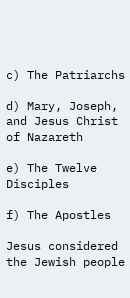c) The Patriarchs

d) Mary, Joseph, and Jesus Christ of Nazareth

e) The Twelve Disciples

f) The Apostles

Jesus considered the Jewish people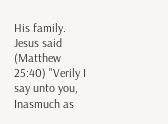His family. Jesus said (Matthew 25:40) "Verily I say unto you, Inasmuch as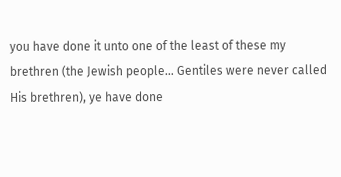you have done it unto one of the least of these my brethren (the Jewish people… Gentiles were never called His brethren), ye have done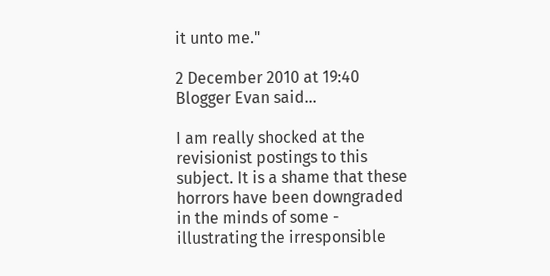it unto me."

2 December 2010 at 19:40
Blogger Evan said...

I am really shocked at the revisionist postings to this subject. It is a shame that these horrors have been downgraded in the minds of some - illustrating the irresponsible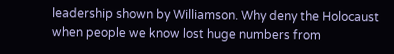leadership shown by Williamson. Why deny the Holocaust when people we know lost huge numbers from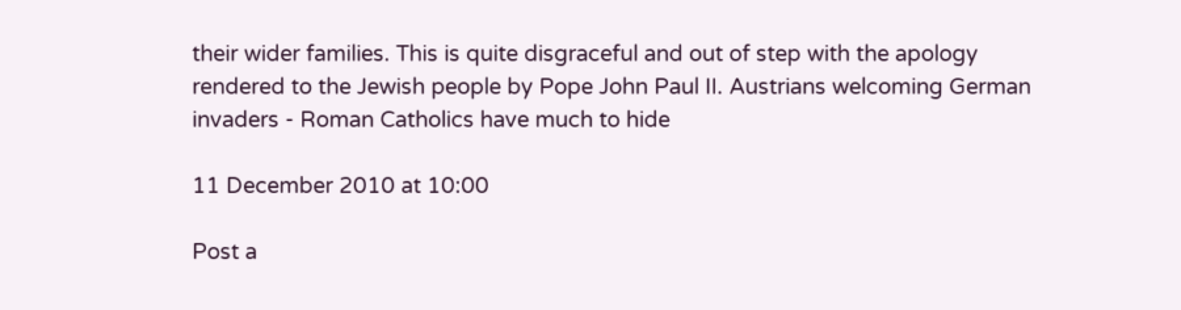their wider families. This is quite disgraceful and out of step with the apology rendered to the Jewish people by Pope John Paul II. Austrians welcoming German invaders - Roman Catholics have much to hide

11 December 2010 at 10:00

Post a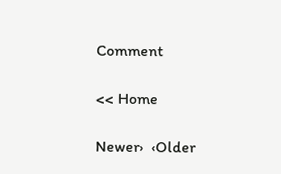Comment

<< Home

Newer›  ‹Older